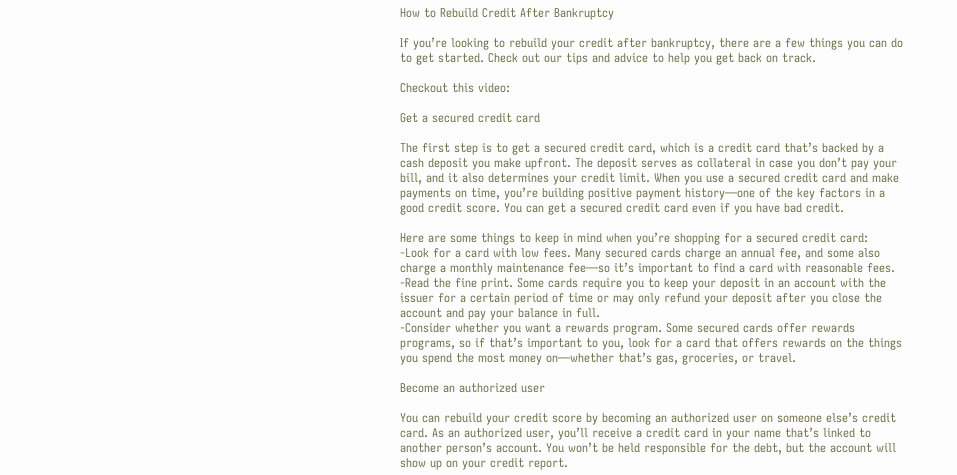How to Rebuild Credit After Bankruptcy

If you’re looking to rebuild your credit after bankruptcy, there are a few things you can do to get started. Check out our tips and advice to help you get back on track.

Checkout this video:

Get a secured credit card

The first step is to get a secured credit card, which is a credit card that’s backed by a cash deposit you make upfront. The deposit serves as collateral in case you don’t pay your bill, and it also determines your credit limit. When you use a secured credit card and make payments on time, you’re building positive payment history—one of the key factors in a good credit score. You can get a secured credit card even if you have bad credit.

Here are some things to keep in mind when you’re shopping for a secured credit card:
-Look for a card with low fees. Many secured cards charge an annual fee, and some also charge a monthly maintenance fee—so it’s important to find a card with reasonable fees.
-Read the fine print. Some cards require you to keep your deposit in an account with the issuer for a certain period of time or may only refund your deposit after you close the account and pay your balance in full.
-Consider whether you want a rewards program. Some secured cards offer rewards programs, so if that’s important to you, look for a card that offers rewards on the things you spend the most money on—whether that’s gas, groceries, or travel.

Become an authorized user

You can rebuild your credit score by becoming an authorized user on someone else’s credit card. As an authorized user, you’ll receive a credit card in your name that’s linked to another person’s account. You won’t be held responsible for the debt, but the account will show up on your credit report.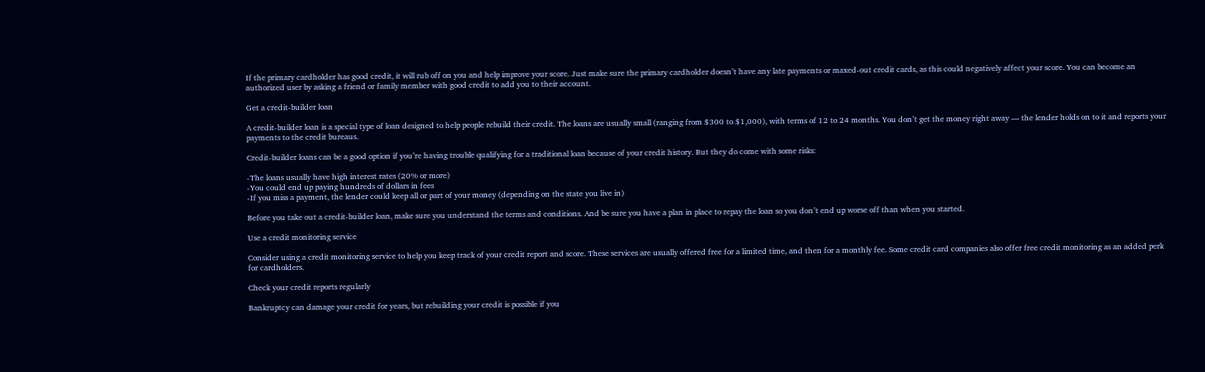If the primary cardholder has good credit, it will rub off on you and help improve your score. Just make sure the primary cardholder doesn’t have any late payments or maxed-out credit cards, as this could negatively affect your score. You can become an authorized user by asking a friend or family member with good credit to add you to their account.

Get a credit-builder loan

A credit-builder loan is a special type of loan designed to help people rebuild their credit. The loans are usually small (ranging from $300 to $1,000), with terms of 12 to 24 months. You don’t get the money right away — the lender holds on to it and reports your payments to the credit bureaus.

Credit-builder loans can be a good option if you’re having trouble qualifying for a traditional loan because of your credit history. But they do come with some risks:

-The loans usually have high interest rates (20% or more)
-You could end up paying hundreds of dollars in fees
-If you miss a payment, the lender could keep all or part of your money (depending on the state you live in)

Before you take out a credit-builder loan, make sure you understand the terms and conditions. And be sure you have a plan in place to repay the loan so you don’t end up worse off than when you started.

Use a credit monitoring service

Consider using a credit monitoring service to help you keep track of your credit report and score. These services are usually offered free for a limited time, and then for a monthly fee. Some credit card companies also offer free credit monitoring as an added perk for cardholders.

Check your credit reports regularly

Bankruptcy can damage your credit for years, but rebuilding your credit is possible if you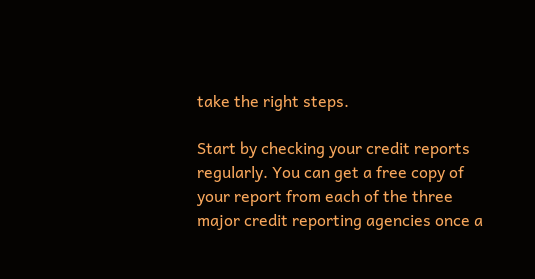take the right steps.

Start by checking your credit reports regularly. You can get a free copy of your report from each of the three major credit reporting agencies once a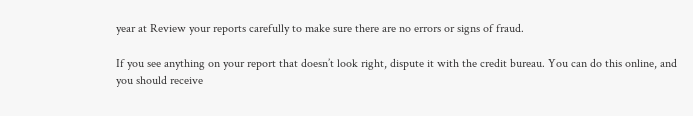year at Review your reports carefully to make sure there are no errors or signs of fraud.

If you see anything on your report that doesn’t look right, dispute it with the credit bureau. You can do this online, and you should receive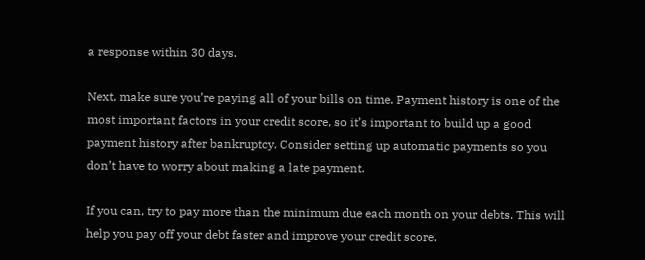a response within 30 days.

Next, make sure you’re paying all of your bills on time. Payment history is one of the most important factors in your credit score, so it’s important to build up a good payment history after bankruptcy. Consider setting up automatic payments so you don’t have to worry about making a late payment.

If you can, try to pay more than the minimum due each month on your debts. This will help you pay off your debt faster and improve your credit score.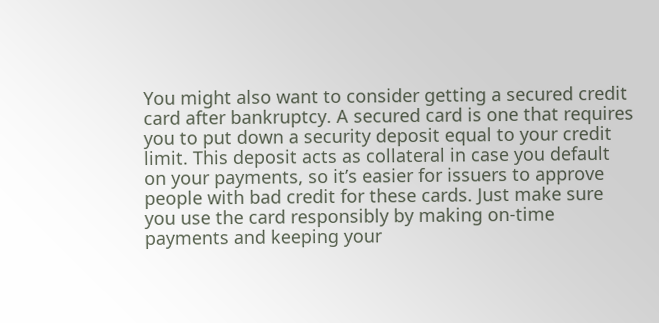You might also want to consider getting a secured credit card after bankruptcy. A secured card is one that requires you to put down a security deposit equal to your credit limit. This deposit acts as collateral in case you default on your payments, so it’s easier for issuers to approve people with bad credit for these cards. Just make sure you use the card responsibly by making on-time payments and keeping your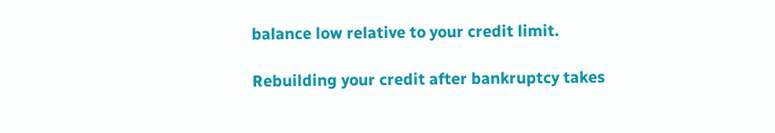balance low relative to your credit limit.

Rebuilding your credit after bankruptcy takes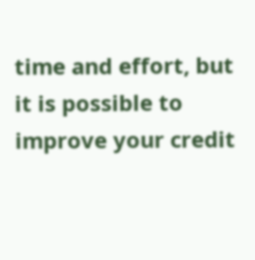time and effort, but it is possible to improve your credit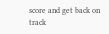score and get back on track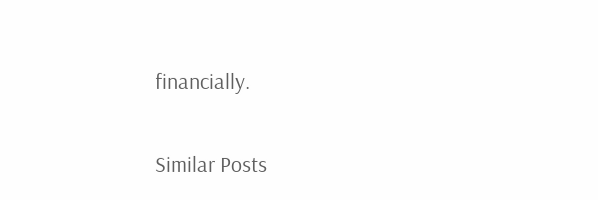financially.

Similar Posts